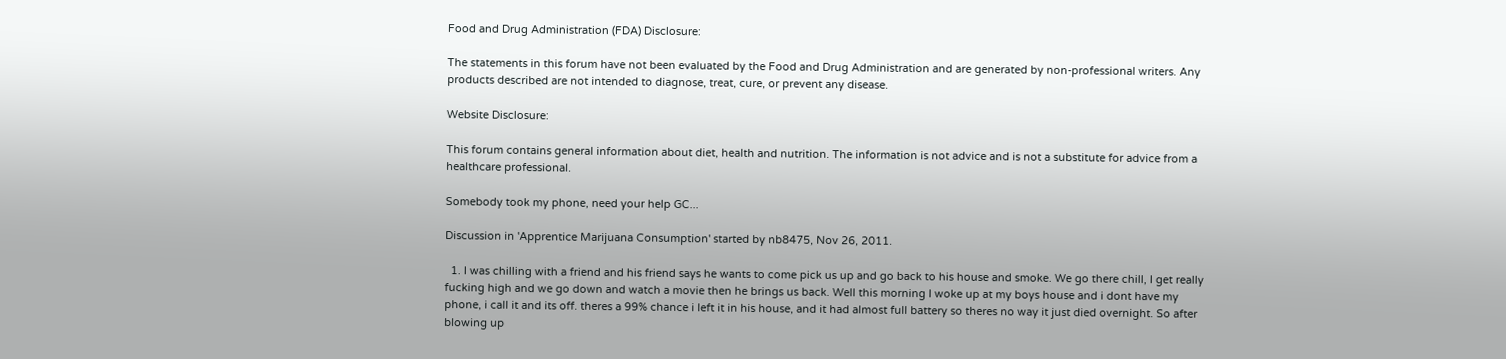Food and Drug Administration (FDA) Disclosure:

The statements in this forum have not been evaluated by the Food and Drug Administration and are generated by non-professional writers. Any products described are not intended to diagnose, treat, cure, or prevent any disease.

Website Disclosure:

This forum contains general information about diet, health and nutrition. The information is not advice and is not a substitute for advice from a healthcare professional.

Somebody took my phone, need your help GC...

Discussion in 'Apprentice Marijuana Consumption' started by nb8475, Nov 26, 2011.

  1. I was chilling with a friend and his friend says he wants to come pick us up and go back to his house and smoke. We go there chill, I get really fucking high and we go down and watch a movie then he brings us back. Well this morning I woke up at my boys house and i dont have my phone, i call it and its off. theres a 99% chance i left it in his house, and it had almost full battery so theres no way it just died overnight. So after blowing up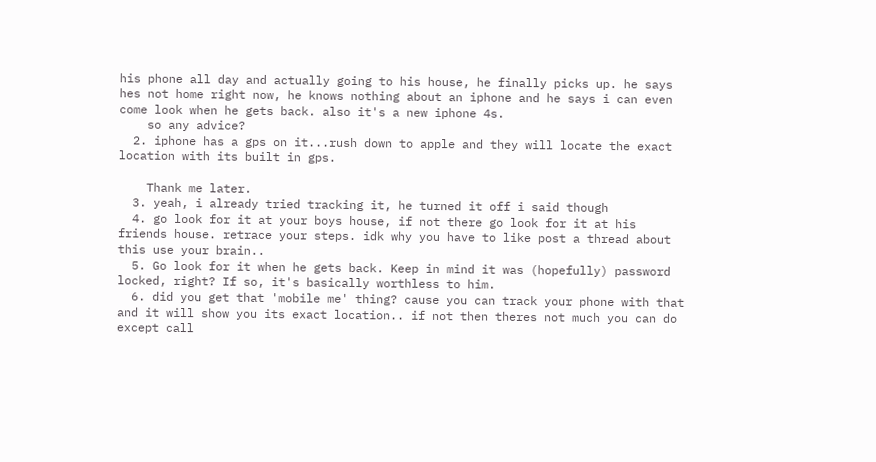his phone all day and actually going to his house, he finally picks up. he says hes not home right now, he knows nothing about an iphone and he says i can even come look when he gets back. also it's a new iphone 4s.
    so any advice?
  2. iphone has a gps on it...rush down to apple and they will locate the exact location with its built in gps.

    Thank me later.
  3. yeah, i already tried tracking it, he turned it off i said though
  4. go look for it at your boys house, if not there go look for it at his friends house. retrace your steps. idk why you have to like post a thread about this use your brain..
  5. Go look for it when he gets back. Keep in mind it was (hopefully) password locked, right? If so, it's basically worthless to him.
  6. did you get that 'mobile me' thing? cause you can track your phone with that and it will show you its exact location.. if not then theres not much you can do except call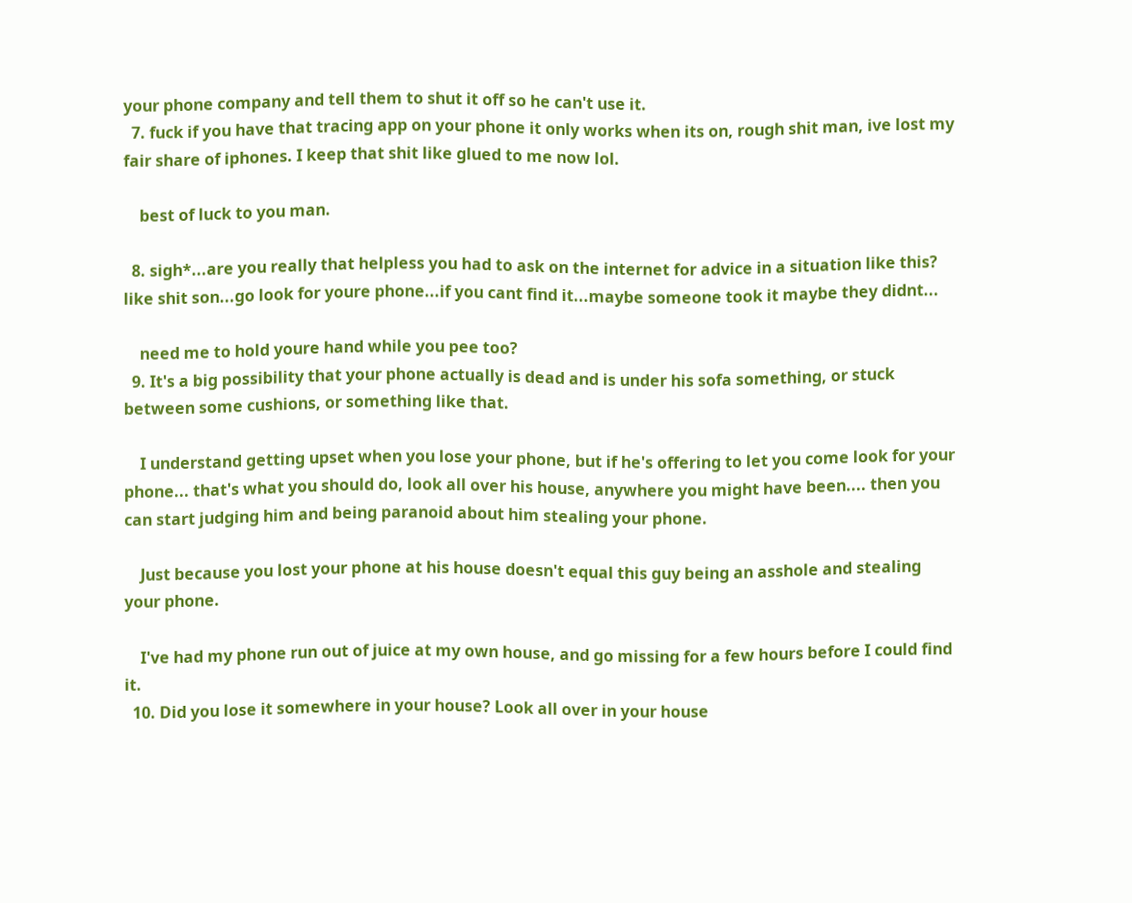your phone company and tell them to shut it off so he can't use it.
  7. fuck if you have that tracing app on your phone it only works when its on, rough shit man, ive lost my fair share of iphones. I keep that shit like glued to me now lol.

    best of luck to you man.

  8. sigh*...are you really that helpless you had to ask on the internet for advice in a situation like this? like shit son...go look for youre phone...if you cant find it...maybe someone took it maybe they didnt...

    need me to hold youre hand while you pee too?
  9. It's a big possibility that your phone actually is dead and is under his sofa something, or stuck between some cushions, or something like that.

    I understand getting upset when you lose your phone, but if he's offering to let you come look for your phone... that's what you should do, look all over his house, anywhere you might have been.... then you can start judging him and being paranoid about him stealing your phone.

    Just because you lost your phone at his house doesn't equal this guy being an asshole and stealing your phone.

    I've had my phone run out of juice at my own house, and go missing for a few hours before I could find it.
  10. Did you lose it somewhere in your house? Look all over in your house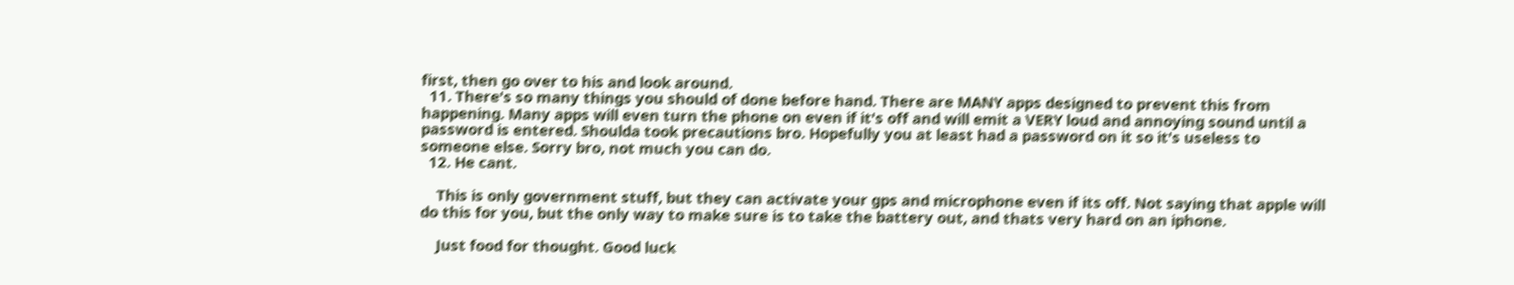first, then go over to his and look around.
  11. There's so many things you should of done before hand. There are MANY apps designed to prevent this from happening. Many apps will even turn the phone on even if it's off and will emit a VERY loud and annoying sound until a password is entered. Shoulda took precautions bro. Hopefully you at least had a password on it so it's useless to someone else. Sorry bro, not much you can do.
  12. He cant.

    This is only government stuff, but they can activate your gps and microphone even if its off. Not saying that apple will do this for you, but the only way to make sure is to take the battery out, and thats very hard on an iphone.

    Just food for thought. Good luck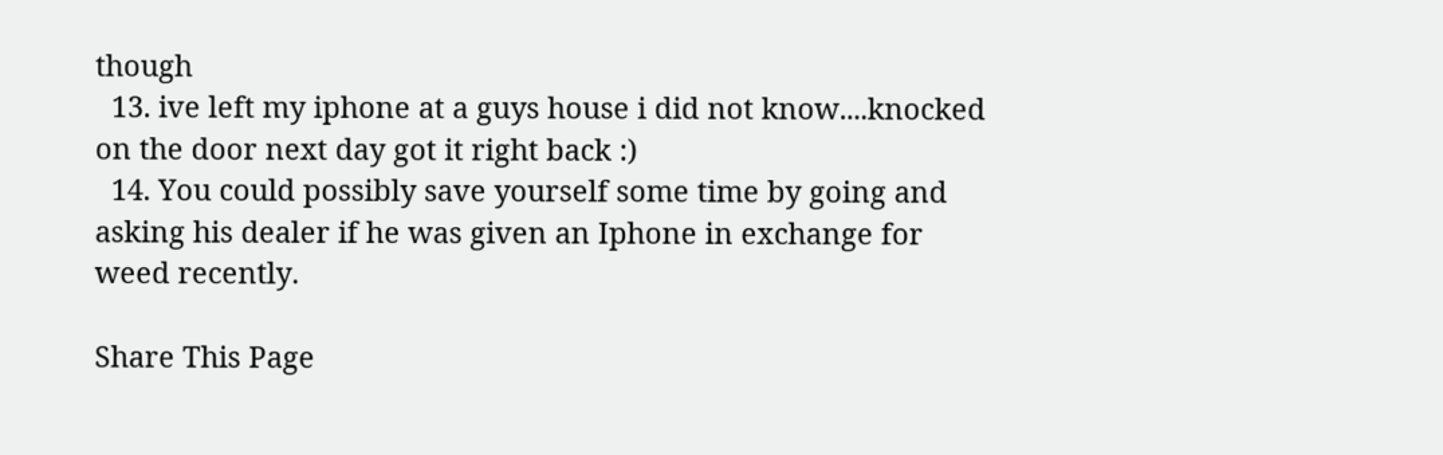though
  13. ive left my iphone at a guys house i did not know....knocked on the door next day got it right back :)
  14. You could possibly save yourself some time by going and asking his dealer if he was given an Iphone in exchange for weed recently.

Share This Page